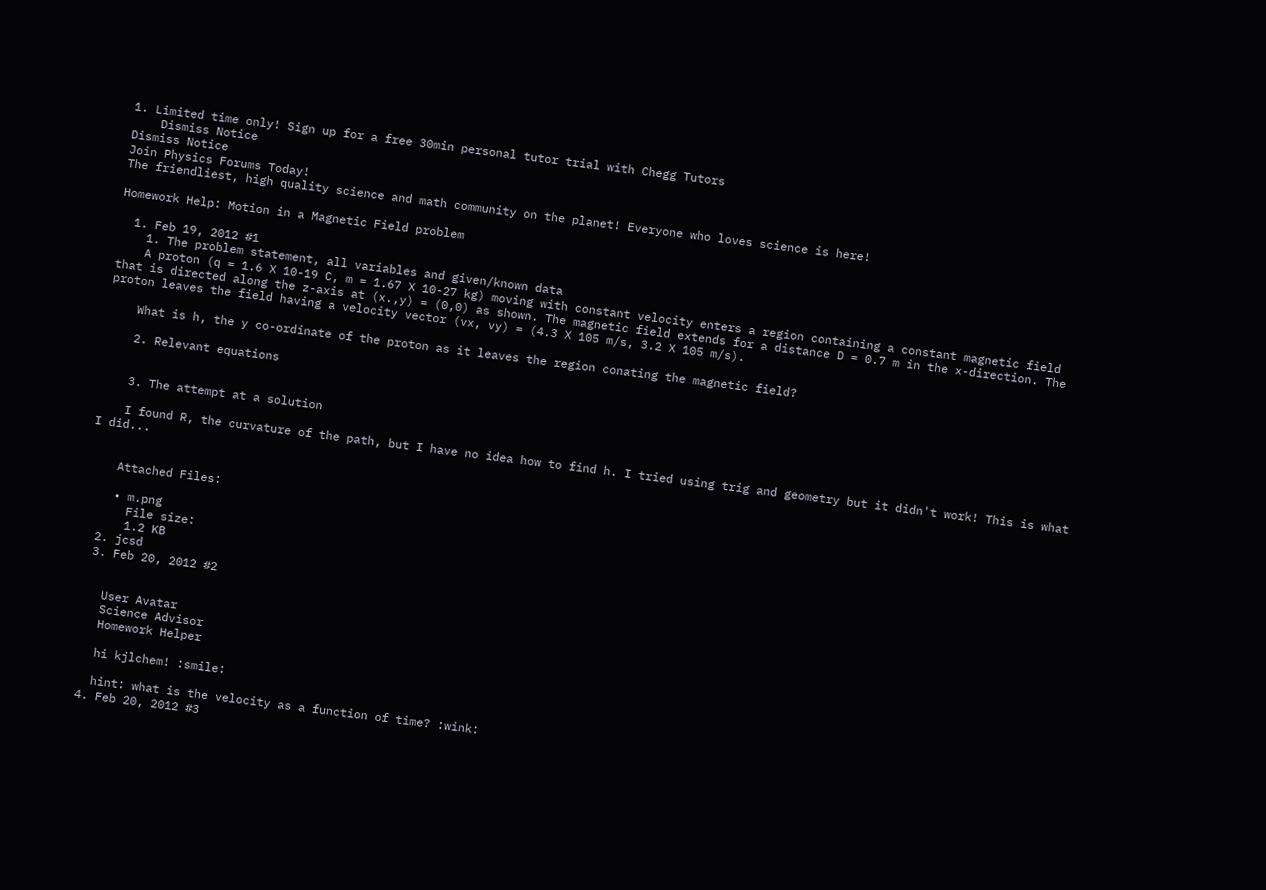1. Limited time only! Sign up for a free 30min personal tutor trial with Chegg Tutors
    Dismiss Notice
Dismiss Notice
Join Physics Forums Today!
The friendliest, high quality science and math community on the planet! Everyone who loves science is here!

Homework Help: Motion in a Magnetic Field problem

  1. Feb 19, 2012 #1
    1. The problem statement, all variables and given/known data
    A proton (q = 1.6 X 10-19 C, m = 1.67 X 10-27 kg) moving with constant velocity enters a region containing a constant magnetic field that is directed along the z-axis at (x.,y) = (0,0) as shown. The magnetic field extends for a distance D = 0.7 m in the x-direction. The proton leaves the field having a velocity vector (vx, vy) = (4.3 X 105 m/s, 3.2 X 105 m/s).

    What is h, the y co-ordinate of the proton as it leaves the region conating the magnetic field?

    2. Relevant equations


    3. The attempt at a solution

    I found R, the curvature of the path, but I have no idea how to find h. I tried using trig and geometry but it didn't work! This is what I did...


    Attached Files:

    • m.png
      File size:
      1.2 KB
  2. jcsd
  3. Feb 20, 2012 #2


    User Avatar
    Science Advisor
    Homework Helper

    hi kjlchem! :smile:

    hint: what is the velocity as a function of time? :wink:
  4. Feb 20, 2012 #3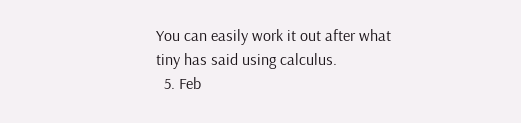You can easily work it out after what tiny has said using calculus.
  5. Feb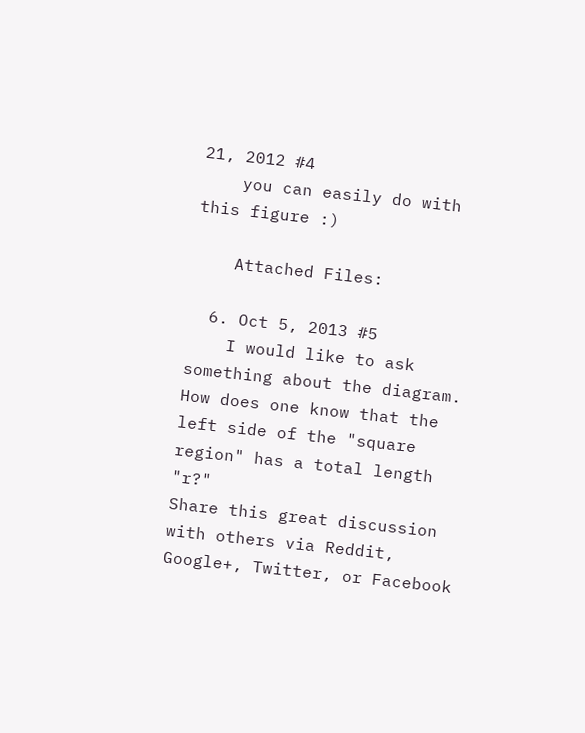21, 2012 #4
    you can easily do with this figure :)

    Attached Files:

  6. Oct 5, 2013 #5
    I would like to ask something about the diagram. How does one know that the left side of the "square region" has a total length "r?"
Share this great discussion with others via Reddit, Google+, Twitter, or Facebook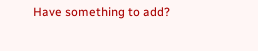Have something to add?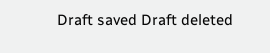Draft saved Draft deleted